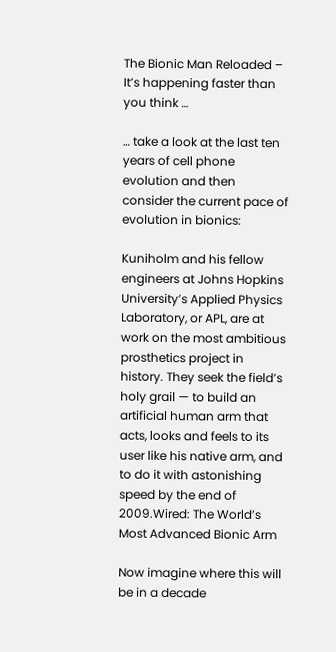The Bionic Man Reloaded – It’s happening faster than you think …

… take a look at the last ten years of cell phone evolution and then consider the current pace of evolution in bionics:

Kuniholm and his fellow engineers at Johns Hopkins University’s Applied Physics Laboratory, or APL, are at work on the most ambitious prosthetics project in history. They seek the field’s holy grail — to build an artificial human arm that acts, looks and feels to its user like his native arm, and to do it with astonishing speed by the end of 2009.Wired: The World’s Most Advanced Bionic Arm

Now imagine where this will be in a decade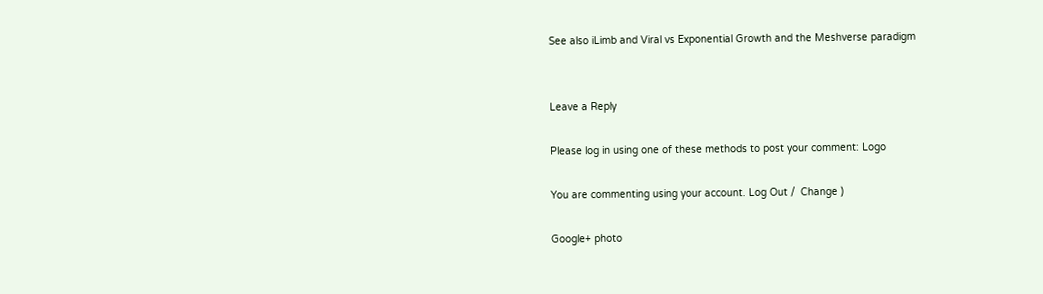See also iLimb and Viral vs Exponential Growth and the Meshverse paradigm


Leave a Reply

Please log in using one of these methods to post your comment: Logo

You are commenting using your account. Log Out /  Change )

Google+ photo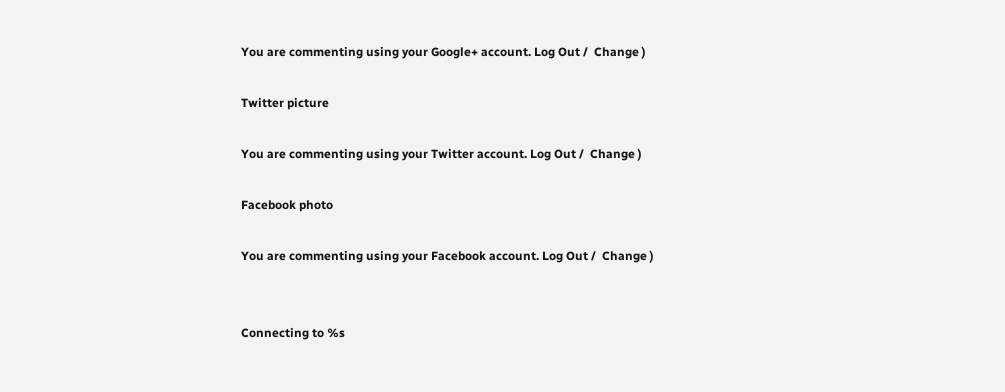You are commenting using your Google+ account. Log Out /  Change )

Twitter picture

You are commenting using your Twitter account. Log Out /  Change )

Facebook photo

You are commenting using your Facebook account. Log Out /  Change )


Connecting to %s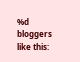%d bloggers like this: